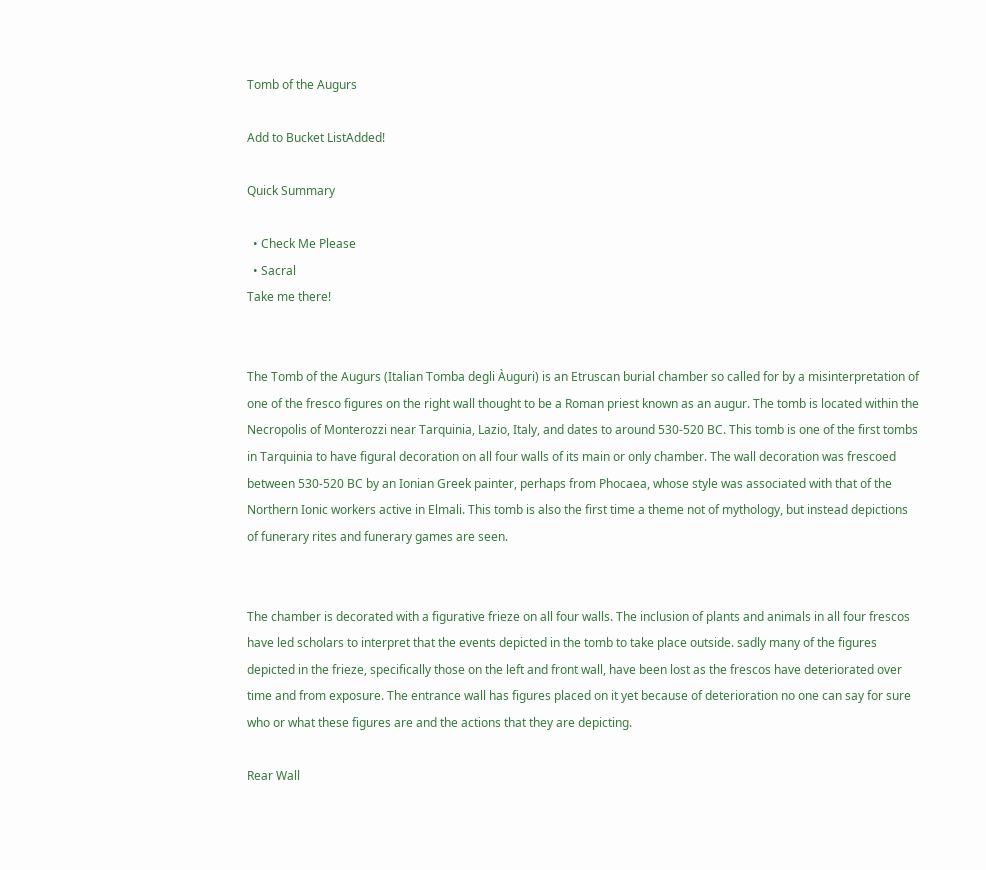Tomb of the Augurs

Add to Bucket ListAdded!

Quick Summary

  • Check Me Please
  • Sacral
Take me there!


The Tomb of the Augurs (Italian Tomba degli Àuguri) is an Etruscan burial chamber so called for by a misinterpretation of one of the fresco figures on the right wall thought to be a Roman priest known as an augur. The tomb is located within the Necropolis of Monterozzi near Tarquinia, Lazio, Italy, and dates to around 530-520 BC. This tomb is one of the first tombs in Tarquinia to have figural decoration on all four walls of its main or only chamber. The wall decoration was frescoed between 530-520 BC by an Ionian Greek painter, perhaps from Phocaea, whose style was associated with that of the Northern Ionic workers active in Elmali. This tomb is also the first time a theme not of mythology, but instead depictions of funerary rites and funerary games are seen.


The chamber is decorated with a figurative frieze on all four walls. The inclusion of plants and animals in all four frescos have led scholars to interpret that the events depicted in the tomb to take place outside. sadly many of the figures depicted in the frieze, specifically those on the left and front wall, have been lost as the frescos have deteriorated over time and from exposure. The entrance wall has figures placed on it yet because of deterioration no one can say for sure who or what these figures are and the actions that they are depicting.

Rear Wall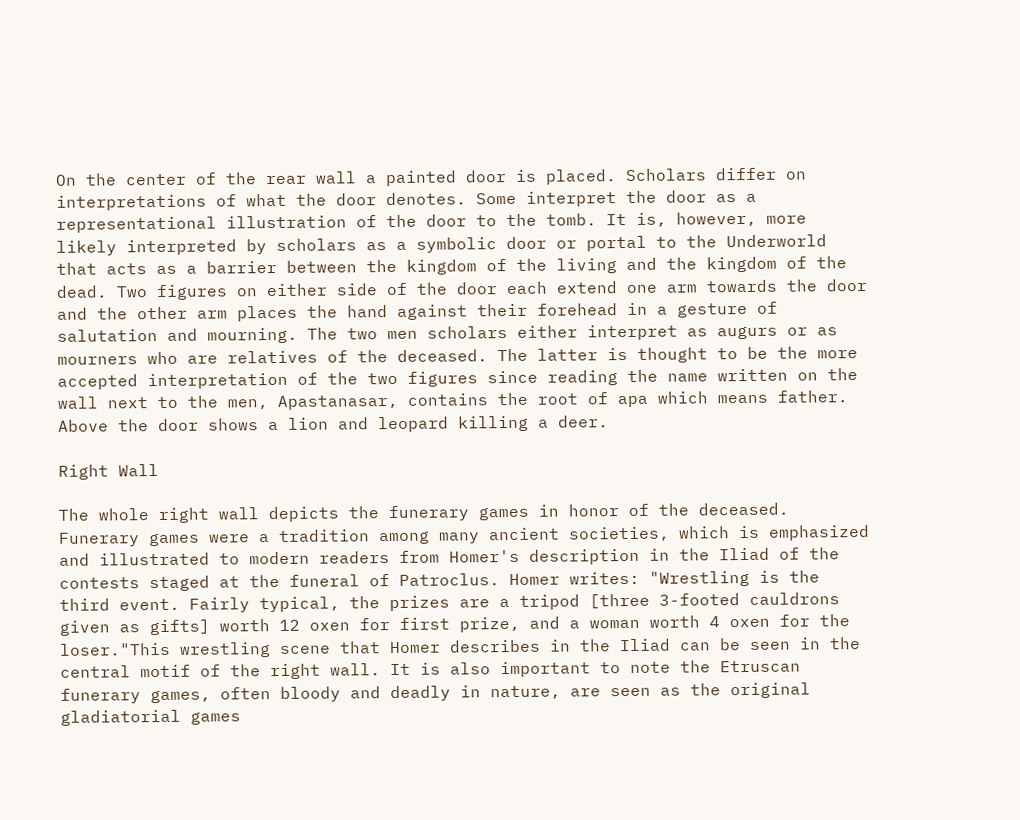On the center of the rear wall a painted door is placed. Scholars differ on interpretations of what the door denotes. Some interpret the door as a representational illustration of the door to the tomb. It is, however, more likely interpreted by scholars as a symbolic door or portal to the Underworld that acts as a barrier between the kingdom of the living and the kingdom of the dead. Two figures on either side of the door each extend one arm towards the door and the other arm places the hand against their forehead in a gesture of salutation and mourning. The two men scholars either interpret as augurs or as mourners who are relatives of the deceased. The latter is thought to be the more accepted interpretation of the two figures since reading the name written on the wall next to the men, Apastanasar, contains the root of apa which means father. Above the door shows a lion and leopard killing a deer.

Right Wall

The whole right wall depicts the funerary games in honor of the deceased. Funerary games were a tradition among many ancient societies, which is emphasized and illustrated to modern readers from Homer's description in the Iliad of the contests staged at the funeral of Patroclus. Homer writes: "Wrestling is the third event. Fairly typical, the prizes are a tripod [three 3-footed cauldrons given as gifts] worth 12 oxen for first prize, and a woman worth 4 oxen for the loser."This wrestling scene that Homer describes in the Iliad can be seen in the central motif of the right wall. It is also important to note the Etruscan funerary games, often bloody and deadly in nature, are seen as the original gladiatorial games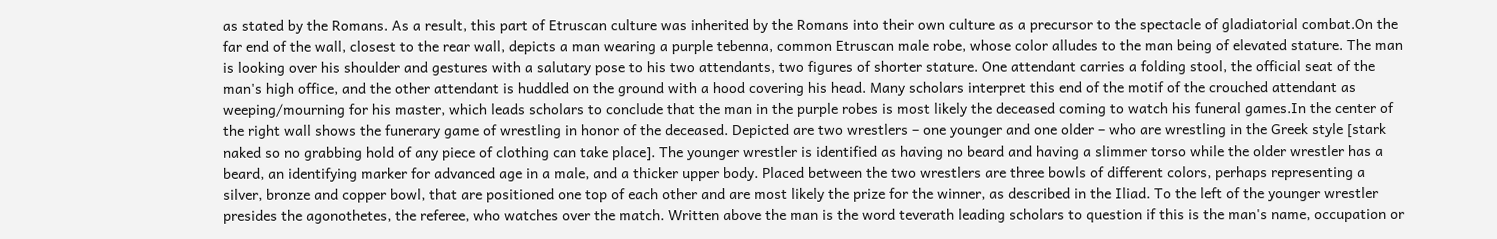as stated by the Romans. As a result, this part of Etruscan culture was inherited by the Romans into their own culture as a precursor to the spectacle of gladiatorial combat.On the far end of the wall, closest to the rear wall, depicts a man wearing a purple tebenna, common Etruscan male robe, whose color alludes to the man being of elevated stature. The man is looking over his shoulder and gestures with a salutary pose to his two attendants, two figures of shorter stature. One attendant carries a folding stool, the official seat of the man's high office, and the other attendant is huddled on the ground with a hood covering his head. Many scholars interpret this end of the motif of the crouched attendant as weeping/mourning for his master, which leads scholars to conclude that the man in the purple robes is most likely the deceased coming to watch his funeral games.In the center of the right wall shows the funerary game of wrestling in honor of the deceased. Depicted are two wrestlers – one younger and one older – who are wrestling in the Greek style [stark naked so no grabbing hold of any piece of clothing can take place]. The younger wrestler is identified as having no beard and having a slimmer torso while the older wrestler has a beard, an identifying marker for advanced age in a male, and a thicker upper body. Placed between the two wrestlers are three bowls of different colors, perhaps representing a silver, bronze and copper bowl, that are positioned one top of each other and are most likely the prize for the winner, as described in the Iliad. To the left of the younger wrestler presides the agonothetes, the referee, who watches over the match. Written above the man is the word teverath leading scholars to question if this is the man's name, occupation or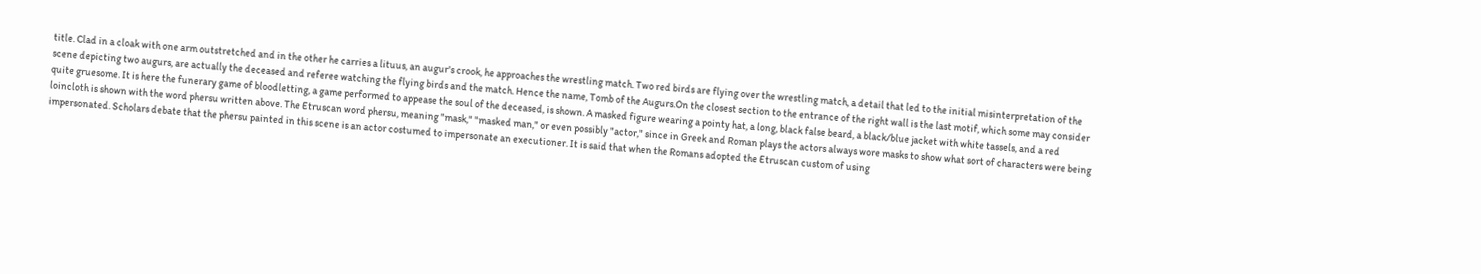title. Clad in a cloak with one arm outstretched and in the other he carries a lituus, an augur's crook, he approaches the wrestling match. Two red birds are flying over the wrestling match, a detail that led to the initial misinterpretation of the scene depicting two augurs, are actually the deceased and referee watching the flying birds and the match. Hence the name, Tomb of the Augurs.On the closest section to the entrance of the right wall is the last motif, which some may consider quite gruesome. It is here the funerary game of bloodletting, a game performed to appease the soul of the deceased, is shown. A masked figure wearing a pointy hat, a long, black false beard, a black/blue jacket with white tassels, and a red loincloth is shown with the word phersu written above. The Etruscan word phersu, meaning "mask," "masked man," or even possibly "actor," since in Greek and Roman plays the actors always wore masks to show what sort of characters were being impersonated. Scholars debate that the phersu painted in this scene is an actor costumed to impersonate an executioner. It is said that when the Romans adopted the Etruscan custom of using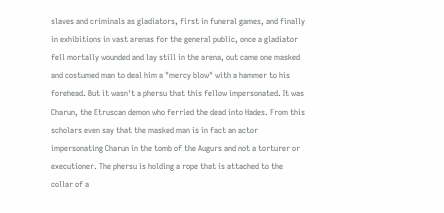slaves and criminals as gladiators, first in funeral games, and finally in exhibitions in vast arenas for the general public, once a gladiator fell mortally wounded and lay still in the arena, out came one masked and costumed man to deal him a "mercy blow" with a hammer to his forehead. But it wasn't a phersu that this fellow impersonated. It was Charun, the Etruscan demon who ferried the dead into Hades. From this scholars even say that the masked man is in fact an actor impersonating Charun in the tomb of the Augurs and not a torturer or executioner. The phersu is holding a rope that is attached to the collar of a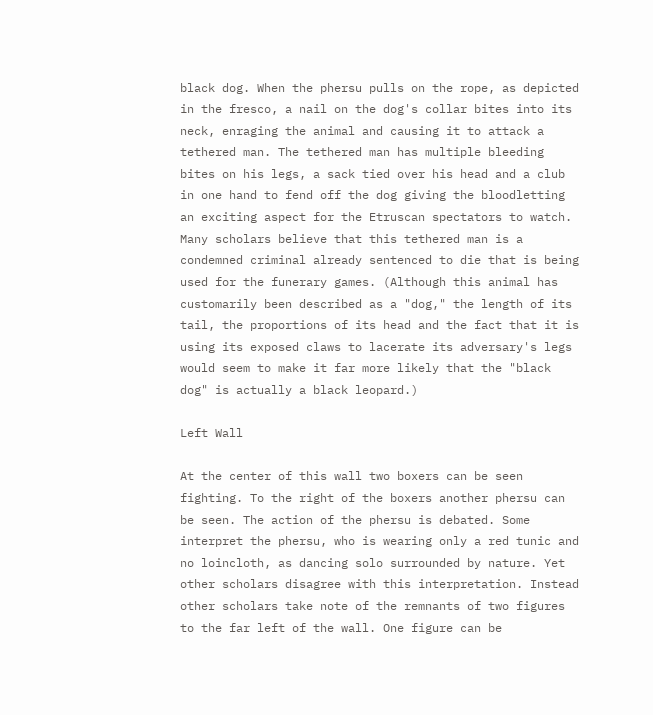black dog. When the phersu pulls on the rope, as depicted in the fresco, a nail on the dog's collar bites into its neck, enraging the animal and causing it to attack a tethered man. The tethered man has multiple bleeding bites on his legs, a sack tied over his head and a club in one hand to fend off the dog giving the bloodletting an exciting aspect for the Etruscan spectators to watch. Many scholars believe that this tethered man is a condemned criminal already sentenced to die that is being used for the funerary games. (Although this animal has customarily been described as a "dog," the length of its tail, the proportions of its head and the fact that it is using its exposed claws to lacerate its adversary's legs would seem to make it far more likely that the "black dog" is actually a black leopard.)

Left Wall

At the center of this wall two boxers can be seen fighting. To the right of the boxers another phersu can be seen. The action of the phersu is debated. Some interpret the phersu, who is wearing only a red tunic and no loincloth, as dancing solo surrounded by nature. Yet other scholars disagree with this interpretation. Instead other scholars take note of the remnants of two figures to the far left of the wall. One figure can be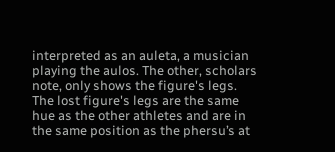interpreted as an auleta, a musician playing the aulos. The other, scholars note, only shows the figure's legs. The lost figure's legs are the same hue as the other athletes and are in the same position as the phersu’s at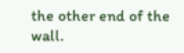the other end of the wall.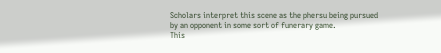Scholars interpret this scene as the phersu being pursued by an opponent in some sort of funerary game.
This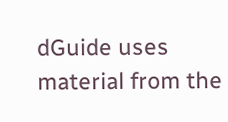dGuide uses material from the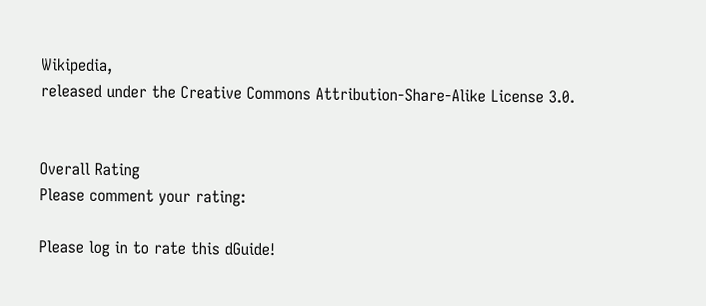Wikipedia,
released under the Creative Commons Attribution-Share-Alike License 3.0.


Overall Rating
Please comment your rating:

Please log in to rate this dGuide!